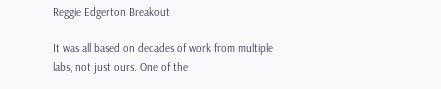Reggie Edgerton Breakout

It was all based on decades of work from multiple labs, not just ours. One of the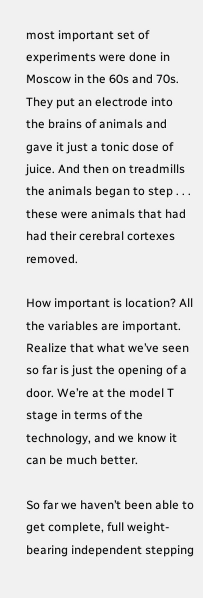most important set of experiments were done in Moscow in the 60s and 70s. They put an electrode into the brains of animals and gave it just a tonic dose of juice. And then on treadmills the animals began to step . . . these were animals that had had their cerebral cortexes removed.

How important is location? All the variables are important. Realize that what we’ve seen so far is just the opening of a door. We’re at the model T stage in terms of the technology, and we know it can be much better.

So far we haven’t been able to get complete, full weight-bearing independent stepping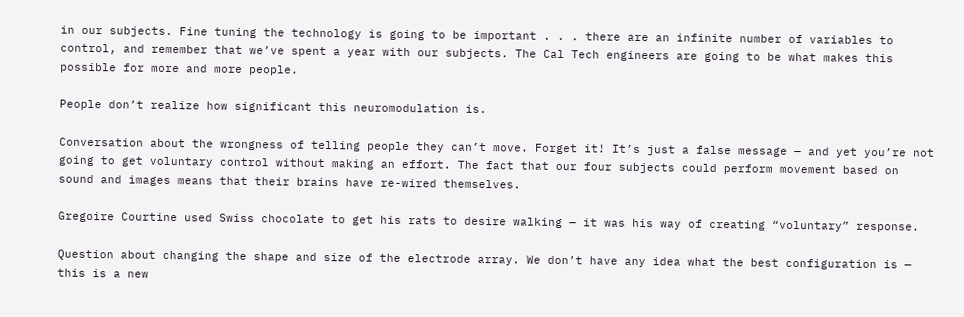in our subjects. Fine tuning the technology is going to be important . . . there are an infinite number of variables to control, and remember that we’ve spent a year with our subjects. The Cal Tech engineers are going to be what makes this possible for more and more people.

People don’t realize how significant this neuromodulation is.

Conversation about the wrongness of telling people they can’t move. Forget it! It’s just a false message — and yet you’re not going to get voluntary control without making an effort. The fact that our four subjects could perform movement based on sound and images means that their brains have re-wired themselves.

Gregoire Courtine used Swiss chocolate to get his rats to desire walking — it was his way of creating “voluntary” response.

Question about changing the shape and size of the electrode array. We don’t have any idea what the best configuration is — this is a new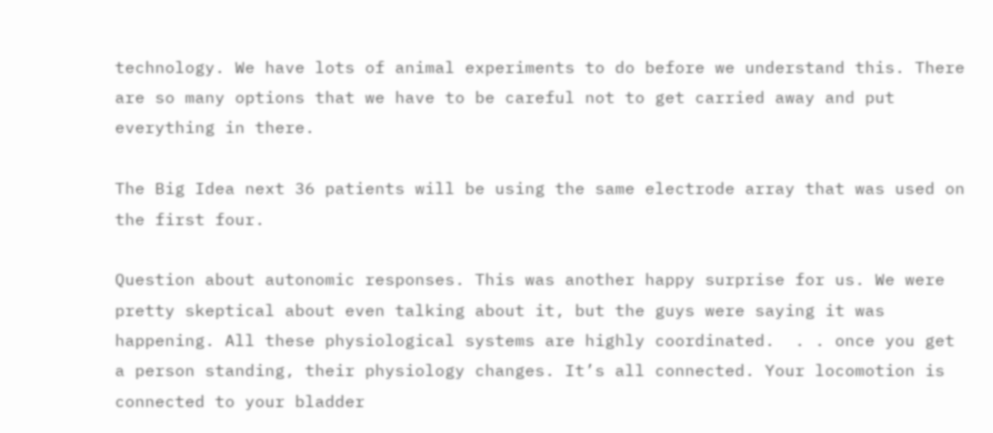technology. We have lots of animal experiments to do before we understand this. There are so many options that we have to be careful not to get carried away and put everything in there.

The Big Idea next 36 patients will be using the same electrode array that was used on the first four.

Question about autonomic responses. This was another happy surprise for us. We were pretty skeptical about even talking about it, but the guys were saying it was happening. All these physiological systems are highly coordinated.  . . once you get a person standing, their physiology changes. It’s all connected. Your locomotion is connected to your bladder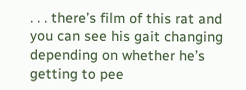. . . there’s film of this rat and you can see his gait changing depending on whether he’s getting to pee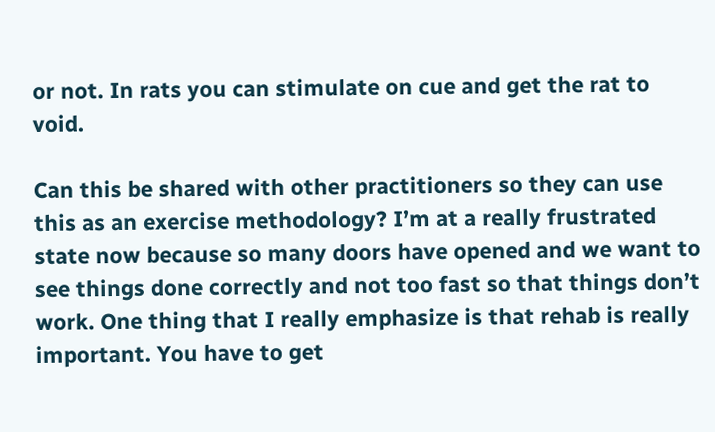or not. In rats you can stimulate on cue and get the rat to void.

Can this be shared with other practitioners so they can use this as an exercise methodology? I’m at a really frustrated state now because so many doors have opened and we want to see things done correctly and not too fast so that things don’t work. One thing that I really emphasize is that rehab is really important. You have to get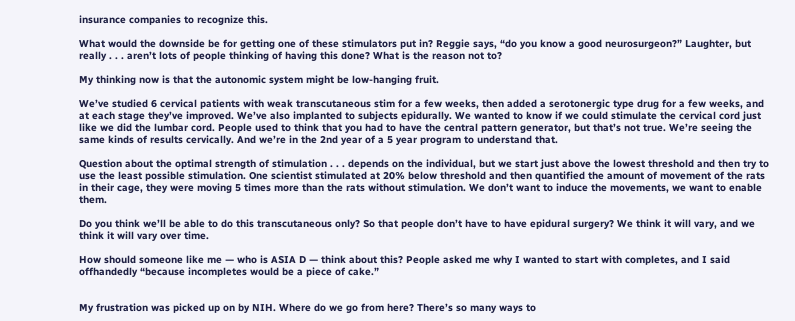insurance companies to recognize this.

What would the downside be for getting one of these stimulators put in? Reggie says, “do you know a good neurosurgeon?” Laughter, but really . . . aren’t lots of people thinking of having this done? What is the reason not to?

My thinking now is that the autonomic system might be low-hanging fruit.

We’ve studied 6 cervical patients with weak transcutaneous stim for a few weeks, then added a serotonergic type drug for a few weeks, and at each stage they’ve improved. We’ve also implanted to subjects epidurally. We wanted to know if we could stimulate the cervical cord just like we did the lumbar cord. People used to think that you had to have the central pattern generator, but that’s not true. We’re seeing the same kinds of results cervically. And we’re in the 2nd year of a 5 year program to understand that.

Question about the optimal strength of stimulation . . . depends on the individual, but we start just above the lowest threshold and then try to use the least possible stimulation. One scientist stimulated at 20% below threshold and then quantified the amount of movement of the rats in their cage, they were moving 5 times more than the rats without stimulation. We don’t want to induce the movements, we want to enable them.

Do you think we’ll be able to do this transcutaneous only? So that people don’t have to have epidural surgery? We think it will vary, and we think it will vary over time.

How should someone like me — who is ASIA D — think about this? People asked me why I wanted to start with completes, and I said offhandedly “because incompletes would be a piece of cake.”


My frustration was picked up on by NIH. Where do we go from here? There’s so many ways to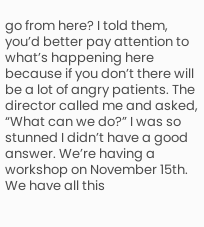go from here? I told them, you’d better pay attention to what’s happening here because if you don’t there will be a lot of angry patients. The director called me and asked, “What can we do?” I was so stunned I didn’t have a good answer. We’re having a workshop on November 15th. We have all this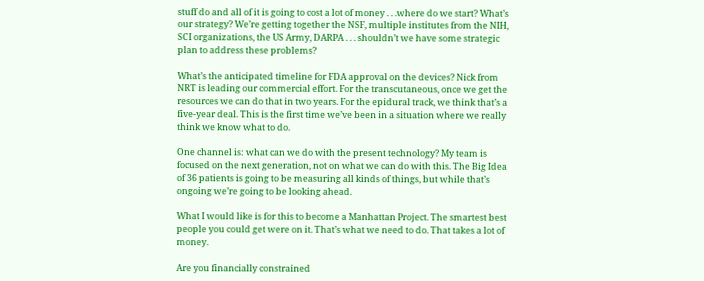stuff do and all of it is going to cost a lot of money . . .where do we start? What’s our strategy? We’re getting together the NSF, multiple institutes from the NIH, SCI organizations, the US Army, DARPA . . . shouldn’t we have some strategic plan to address these problems?

What’s the anticipated timeline for FDA approval on the devices? Nick from NRT is leading our commercial effort. For the transcutaneous, once we get the resources we can do that in two years. For the epidural track, we think that’s a five-year deal. This is the first time we’ve been in a situation where we really think we know what to do.

One channel is: what can we do with the present technology? My team is focused on the next generation, not on what we can do with this. The Big Idea of 36 patients is going to be measuring all kinds of things, but while that’s ongoing we’re going to be looking ahead.

What I would like is for this to become a Manhattan Project. The smartest best people you could get were on it. That’s what we need to do. That takes a lot of money.

Are you financially constrained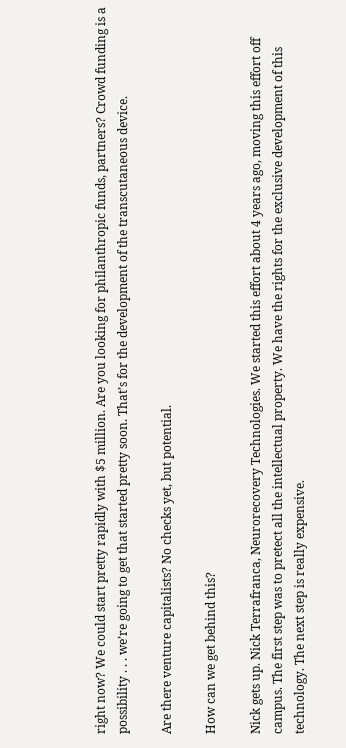right now? We could start pretty rapidly with $5 million. Are you looking for philanthropic funds, partners? Crowd funding is a possibility . . . we’re going to get that started pretty soon. That’s for the development of the transcutaneous device.

Are there venture capitalists? No checks yet, but potential.

How can we get behind this?

Nick gets up. Nick Terrafranca, Neurorecovery Technologies. We started this effort about 4 years ago, moving this effort off campus. The first step was to pretect all the intellectual property. We have the rights for the exclusive development of this technology. The next step is really expensive.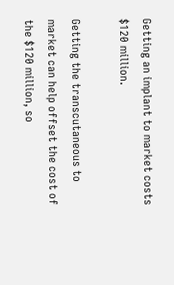Getting an implant to market costs $120 million.

Getting the transcutaneous to market can help offset the cost of the $120 million, so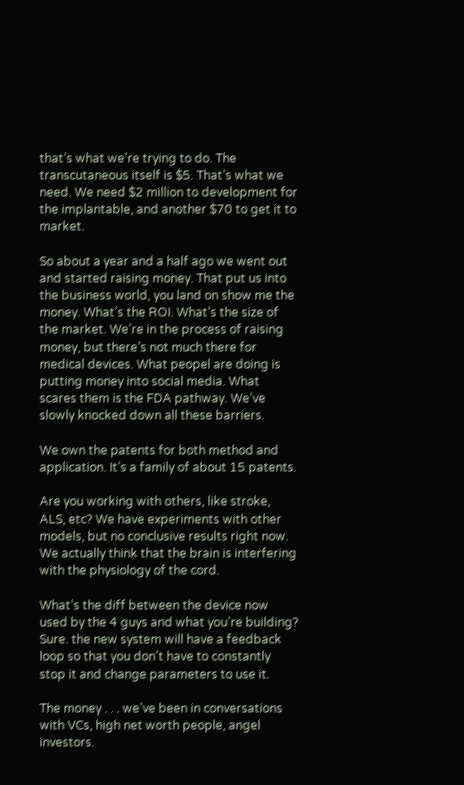that’s what we’re trying to do. The transcutaneous itself is $5. That’s what we need. We need $2 million to development for the implantable, and another $70 to get it to market.

So about a year and a half ago we went out and started raising money. That put us into the business world, you land on show me the money. What’s the ROI. What’s the size of the market. We’re in the process of raising money, but there’s not much there for medical devices. What peopel are doing is putting money into social media. What scares them is the FDA pathway. We’ve slowly knocked down all these barriers.

We own the patents for both method and application. It’s a family of about 15 patents.

Are you working with others, like stroke, ALS, etc? We have experiments with other models, but no conclusive results right now. We actually think that the brain is interfering with the physiology of the cord.

What’s the diff between the device now used by the 4 guys and what you’re building? Sure. the new system will have a feedback loop so that you don’t have to constantly stop it and change parameters to use it.

The money . . . we’ve been in conversations with VCs, high net worth people, angel investors.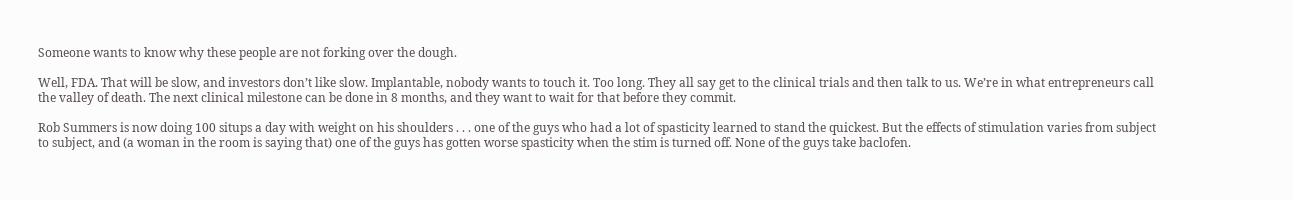Someone wants to know why these people are not forking over the dough.

Well, FDA. That will be slow, and investors don’t like slow. Implantable, nobody wants to touch it. Too long. They all say get to the clinical trials and then talk to us. We’re in what entrepreneurs call the valley of death. The next clinical milestone can be done in 8 months, and they want to wait for that before they commit.

Rob Summers is now doing 100 situps a day with weight on his shoulders . . . one of the guys who had a lot of spasticity learned to stand the quickest. But the effects of stimulation varies from subject to subject, and (a woman in the room is saying that) one of the guys has gotten worse spasticity when the stim is turned off. None of the guys take baclofen.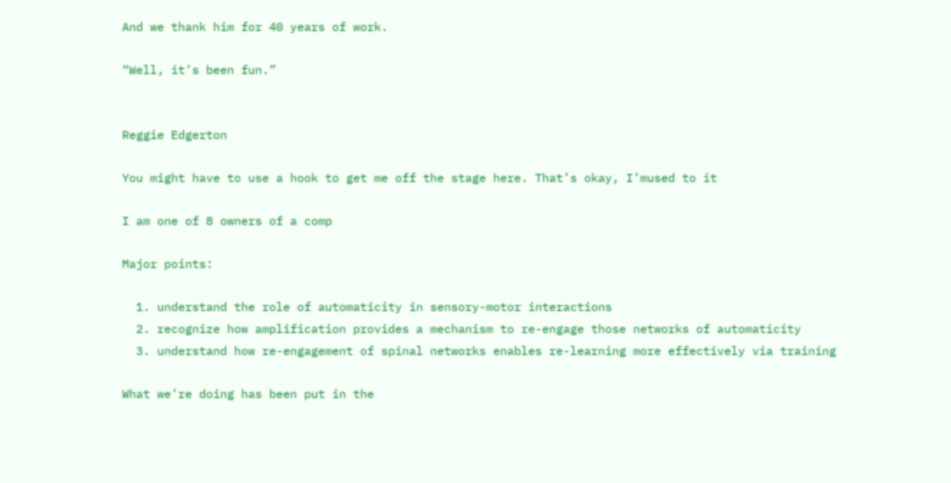And we thank him for 40 years of work.

“Well, it’s been fun.”


Reggie Edgerton

You might have to use a hook to get me off the stage here. That’s okay, I’mused to it

I am one of 8 owners of a comp

Major points:

  1. understand the role of automaticity in sensory-motor interactions
  2. recognize how amplification provides a mechanism to re-engage those networks of automaticity
  3. understand how re-engagement of spinal networks enables re-learning more effectively via training

What we’re doing has been put in the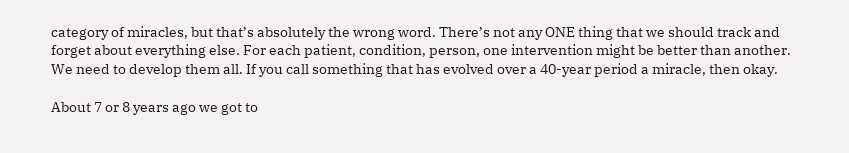category of miracles, but that’s absolutely the wrong word. There’s not any ONE thing that we should track and forget about everything else. For each patient, condition, person, one intervention might be better than another. We need to develop them all. If you call something that has evolved over a 40-year period a miracle, then okay.

About 7 or 8 years ago we got to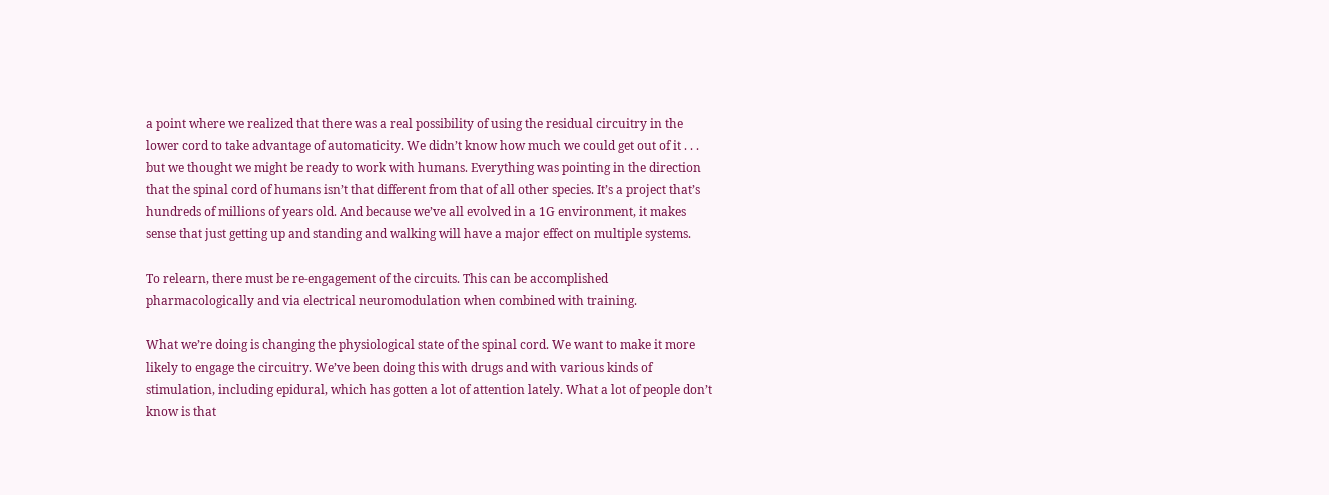a point where we realized that there was a real possibility of using the residual circuitry in the lower cord to take advantage of automaticity. We didn’t know how much we could get out of it . . . but we thought we might be ready to work with humans. Everything was pointing in the direction that the spinal cord of humans isn’t that different from that of all other species. It’s a project that’s hundreds of millions of years old. And because we’ve all evolved in a 1G environment, it makes sense that just getting up and standing and walking will have a major effect on multiple systems.

To relearn, there must be re-engagement of the circuits. This can be accomplished pharmacologically and via electrical neuromodulation when combined with training.

What we’re doing is changing the physiological state of the spinal cord. We want to make it more likely to engage the circuitry. We’ve been doing this with drugs and with various kinds of stimulation, including epidural, which has gotten a lot of attention lately. What a lot of people don’t know is that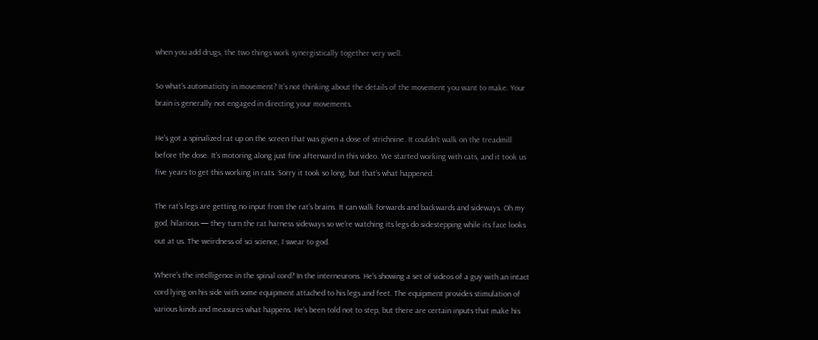when you add drugs, the two things work synergistically together very well.

So what’s automaticity in movement? It’s not thinking about the details of the movement you want to make. Your brain is generally not engaged in directing your movements.

He’s got a spinalized rat up on the screen that was given a dose of strichnine. It couldn’t walk on the treadmill before the dose. It’s motoring along just fine afterward in this video. We started working with cats, and it took us five years to get this working in rats. Sorry it took so long, but that’s what happened.

The rat’s legs are getting no input from the rat’s brains. It can walk forwards and backwards and sideways. Oh my god, hilarious — they turn the rat harness sideways so we’re watching its legs do sidestepping while its face looks out at us. The weirdness of sci science, I swear to god.

Where’s the intelligence in the spinal cord? In the interneurons. He’s showing a set of videos of a guy with an intact cord lying on his side with some equipment attached to his legs and feet. The equipment provides stimulation of various kinds and measures what happens. He’s been told not to step, but there are certain inputs that make his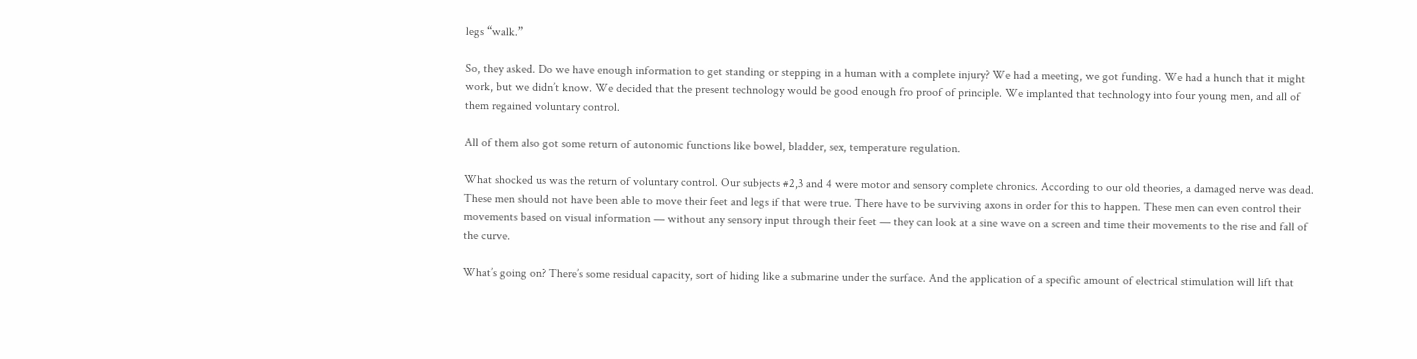legs “walk.”

So, they asked. Do we have enough information to get standing or stepping in a human with a complete injury? We had a meeting, we got funding. We had a hunch that it might work, but we didn’t know. We decided that the present technology would be good enough fro proof of principle. We implanted that technology into four young men, and all of them regained voluntary control.

All of them also got some return of autonomic functions like bowel, bladder, sex, temperature regulation.

What shocked us was the return of voluntary control. Our subjects #2,3 and 4 were motor and sensory complete chronics. According to our old theories, a damaged nerve was dead. These men should not have been able to move their feet and legs if that were true. There have to be surviving axons in order for this to happen. These men can even control their movements based on visual information — without any sensory input through their feet — they can look at a sine wave on a screen and time their movements to the rise and fall of the curve.

What’s going on? There’s some residual capacity, sort of hiding like a submarine under the surface. And the application of a specific amount of electrical stimulation will lift that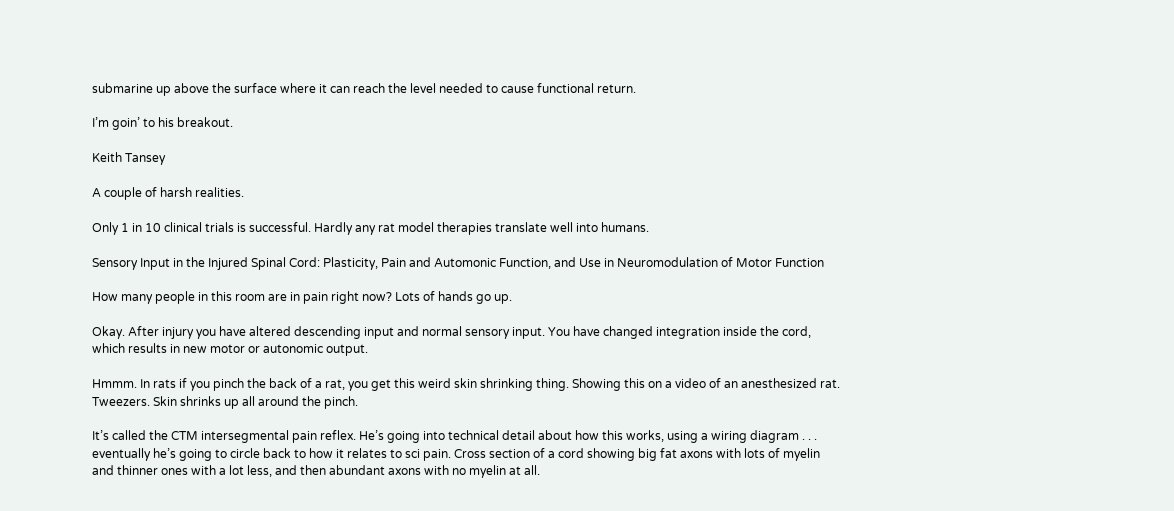submarine up above the surface where it can reach the level needed to cause functional return.

I’m goin’ to his breakout.

Keith Tansey

A couple of harsh realities.

Only 1 in 10 clinical trials is successful. Hardly any rat model therapies translate well into humans.

Sensory Input in the Injured Spinal Cord: Plasticity, Pain and Automonic Function, and Use in Neuromodulation of Motor Function

How many people in this room are in pain right now? Lots of hands go up.

Okay. After injury you have altered descending input and normal sensory input. You have changed integration inside the cord, which results in new motor or autonomic output.

Hmmm. In rats if you pinch the back of a rat, you get this weird skin shrinking thing. Showing this on a video of an anesthesized rat. Tweezers. Skin shrinks up all around the pinch.

It’s called the CTM intersegmental pain reflex. He’s going into technical detail about how this works, using a wiring diagram . . . eventually he’s going to circle back to how it relates to sci pain. Cross section of a cord showing big fat axons with lots of myelin and thinner ones with a lot less, and then abundant axons with no myelin at all.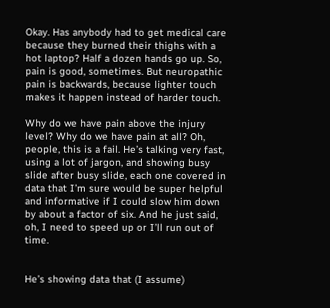Okay. Has anybody had to get medical care because they burned their thighs with a hot laptop? Half a dozen hands go up. So, pain is good, sometimes. But neuropathic pain is backwards, because lighter touch makes it happen instead of harder touch.

Why do we have pain above the injury level? Why do we have pain at all? Oh, people, this is a fail. He’s talking very fast, using a lot of jargon, and showing busy slide after busy slide, each one covered in data that I’m sure would be super helpful and informative if I could slow him down by about a factor of six. And he just said, oh, I need to speed up or I’ll run out of time.


He’s showing data that (I assume)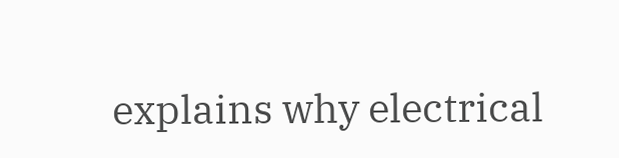explains why electrical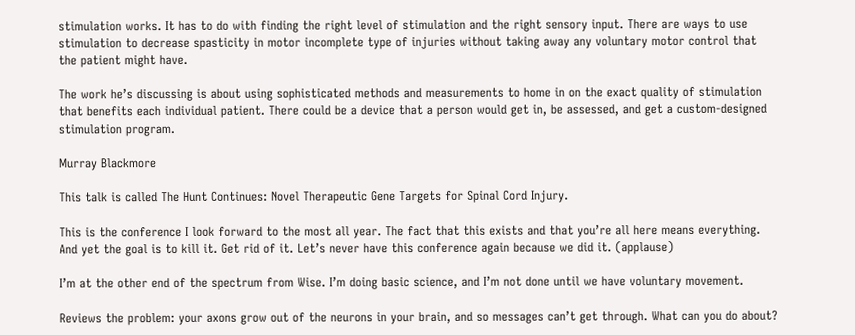stimulation works. It has to do with finding the right level of stimulation and the right sensory input. There are ways to use stimulation to decrease spasticity in motor incomplete type of injuries without taking away any voluntary motor control that the patient might have.

The work he’s discussing is about using sophisticated methods and measurements to home in on the exact quality of stimulation that benefits each individual patient. There could be a device that a person would get in, be assessed, and get a custom-designed stimulation program.

Murray Blackmore

This talk is called The Hunt Continues: Novel Therapeutic Gene Targets for Spinal Cord Injury.

This is the conference I look forward to the most all year. The fact that this exists and that you’re all here means everything. And yet the goal is to kill it. Get rid of it. Let’s never have this conference again because we did it. (applause)

I’m at the other end of the spectrum from Wise. I’m doing basic science, and I’m not done until we have voluntary movement.

Reviews the problem: your axons grow out of the neurons in your brain, and so messages can’t get through. What can you do about?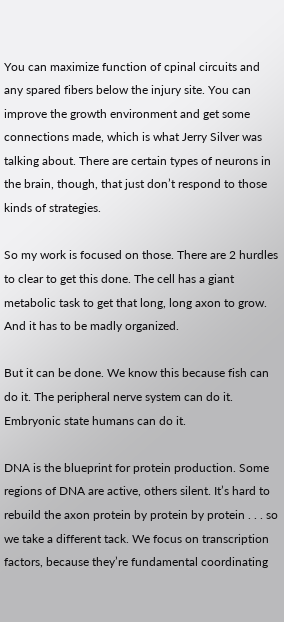You can maximize function of cpinal circuits and any spared fibers below the injury site. You can improve the growth environment and get some connections made, which is what Jerry Silver was talking about. There are certain types of neurons in the brain, though, that just don’t respond to those kinds of strategies.

So my work is focused on those. There are 2 hurdles to clear to get this done. The cell has a giant metabolic task to get that long, long axon to grow. And it has to be madly organized.

But it can be done. We know this because fish can do it. The peripheral nerve system can do it. Embryonic state humans can do it.

DNA is the blueprint for protein production. Some regions of DNA are active, others silent. It’s hard to rebuild the axon protein by protein by protein . . . so we take a different tack. We focus on transcription factors, because they’re fundamental coordinating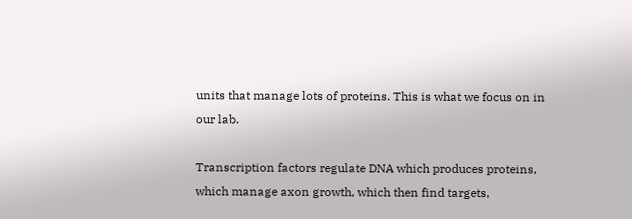units that manage lots of proteins. This is what we focus on in our lab.

Transcription factors regulate DNA which produces proteins, which manage axon growth, which then find targets,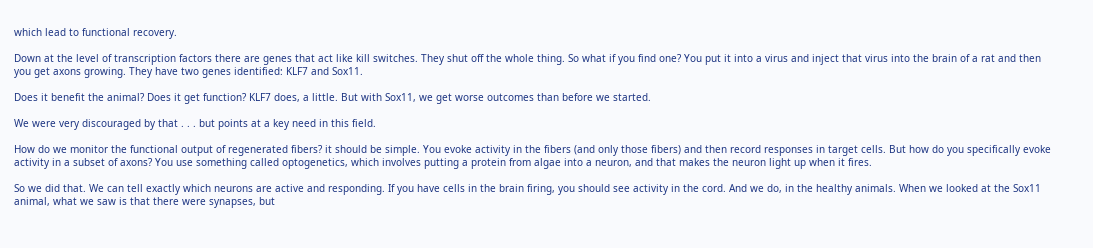which lead to functional recovery.

Down at the level of transcription factors there are genes that act like kill switches. They shut off the whole thing. So what if you find one? You put it into a virus and inject that virus into the brain of a rat and then you get axons growing. They have two genes identified: KLF7 and Sox11.

Does it benefit the animal? Does it get function? KLF7 does, a little. But with Sox11, we get worse outcomes than before we started.

We were very discouraged by that . . . but points at a key need in this field.

How do we monitor the functional output of regenerated fibers? it should be simple. You evoke activity in the fibers (and only those fibers) and then record responses in target cells. But how do you specifically evoke activity in a subset of axons? You use something called optogenetics, which involves putting a protein from algae into a neuron, and that makes the neuron light up when it fires.

So we did that. We can tell exactly which neurons are active and responding. If you have cells in the brain firing, you should see activity in the cord. And we do, in the healthy animals. When we looked at the Sox11 animal, what we saw is that there were synapses, but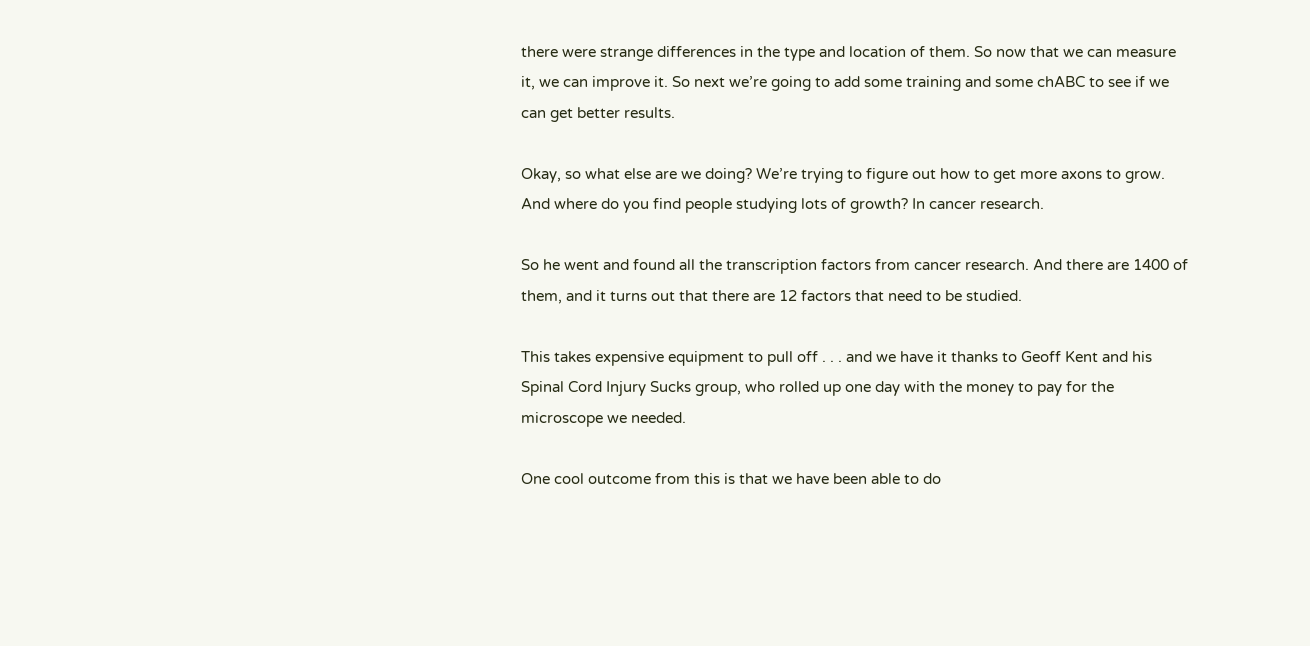there were strange differences in the type and location of them. So now that we can measure it, we can improve it. So next we’re going to add some training and some chABC to see if we can get better results.

Okay, so what else are we doing? We’re trying to figure out how to get more axons to grow. And where do you find people studying lots of growth? In cancer research.

So he went and found all the transcription factors from cancer research. And there are 1400 of them, and it turns out that there are 12 factors that need to be studied.

This takes expensive equipment to pull off . . . and we have it thanks to Geoff Kent and his Spinal Cord Injury Sucks group, who rolled up one day with the money to pay for the microscope we needed.

One cool outcome from this is that we have been able to do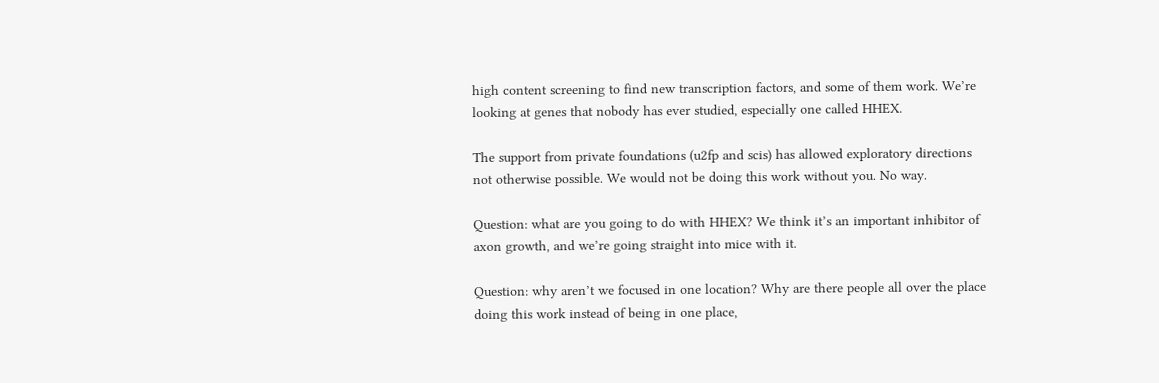high content screening to find new transcription factors, and some of them work. We’re looking at genes that nobody has ever studied, especially one called HHEX.

The support from private foundations (u2fp and scis) has allowed exploratory directions not otherwise possible. We would not be doing this work without you. No way.

Question: what are you going to do with HHEX? We think it’s an important inhibitor of axon growth, and we’re going straight into mice with it.

Question: why aren’t we focused in one location? Why are there people all over the place doing this work instead of being in one place,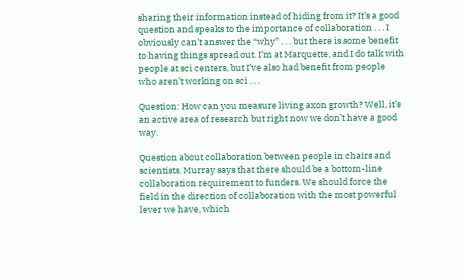sharing their information instead of hiding from it? It’s a good question and speaks to the importance of collaboration . . . I obviously can’t answer the “why” . . . but there is some benefit to having things spread out. I’m at Marquette, and I do talk with people at sci centers, but I’ve also had benefit from people who aren’t working on sci . . .

Question: How can you measure living axon growth? Well, it’s an active area of research but right now we don’t have a good way.

Question about collaboration between people in chairs and scientists. Murray says that there should be a bottom-line collaboration requirement to funders. We should force the field in the direction of collaboration with the most powerful lever we have, which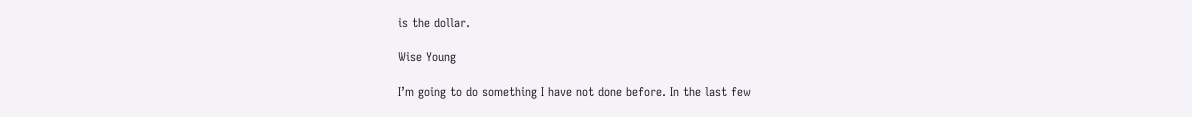is the dollar.

Wise Young

I’m going to do something I have not done before. In the last few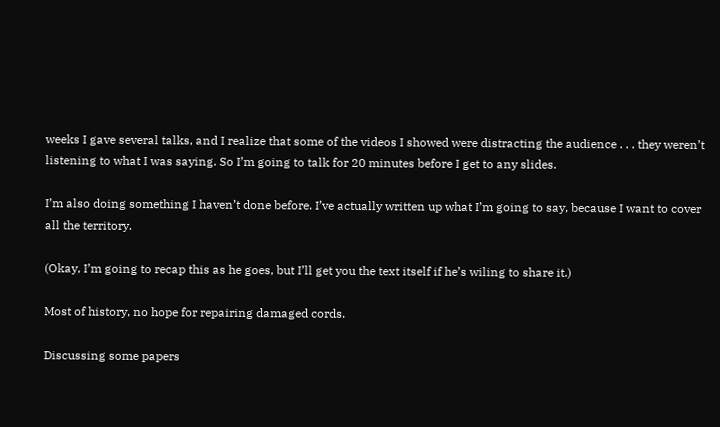weeks I gave several talks, and I realize that some of the videos I showed were distracting the audience . . . they weren’t listening to what I was saying. So I’m going to talk for 20 minutes before I get to any slides.

I’m also doing something I haven’t done before. I’ve actually written up what I’m going to say, because I want to cover all the territory.

(Okay, I’m going to recap this as he goes, but I’ll get you the text itself if he’s wiling to share it.)

Most of history, no hope for repairing damaged cords.

Discussing some papers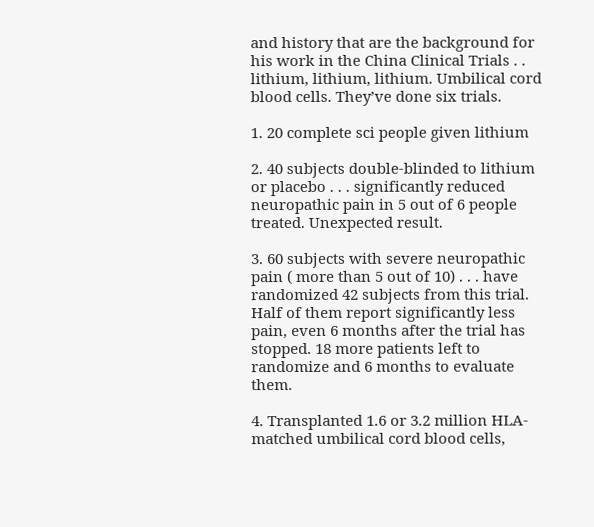and history that are the background for his work in the China Clinical Trials . . lithium, lithium, lithium. Umbilical cord blood cells. They’ve done six trials.

1. 20 complete sci people given lithium

2. 40 subjects double-blinded to lithium or placebo . . . significantly reduced neuropathic pain in 5 out of 6 people treated. Unexpected result.

3. 60 subjects with severe neuropathic pain ( more than 5 out of 10) . . . have randomized 42 subjects from this trial. Half of them report significantly less pain, even 6 months after the trial has stopped. 18 more patients left to randomize and 6 months to evaluate them.

4. Transplanted 1.6 or 3.2 million HLA-matched umbilical cord blood cells,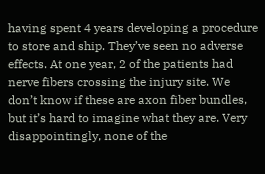having spent 4 years developing a procedure to store and ship. They’ve seen no adverse effects. At one year, 2 of the patients had nerve fibers crossing the injury site. We don’t know if these are axon fiber bundles, but it’s hard to imagine what they are. Very disappointingly, none of the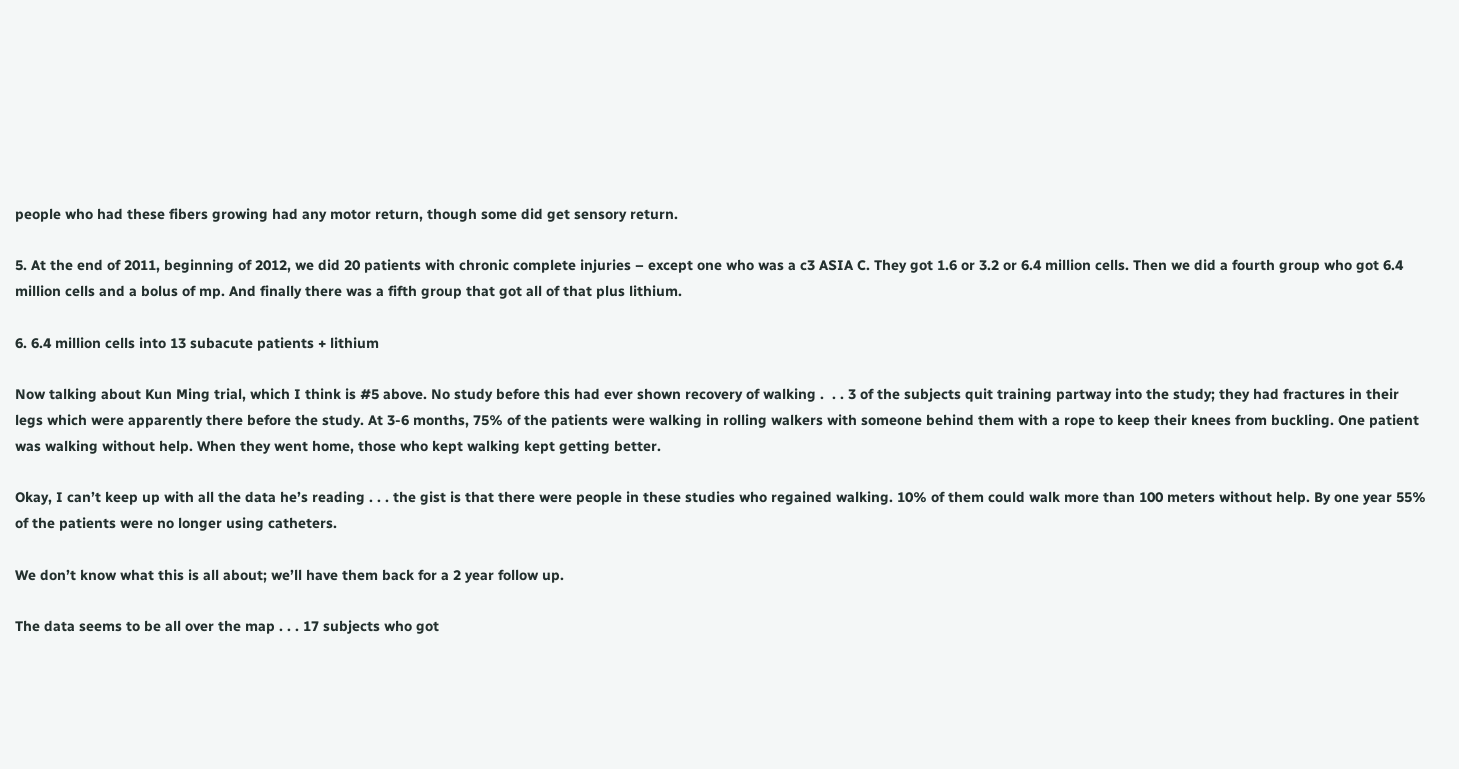people who had these fibers growing had any motor return, though some did get sensory return.

5. At the end of 2011, beginning of 2012, we did 20 patients with chronic complete injuries – except one who was a c3 ASIA C. They got 1.6 or 3.2 or 6.4 million cells. Then we did a fourth group who got 6.4 million cells and a bolus of mp. And finally there was a fifth group that got all of that plus lithium.

6. 6.4 million cells into 13 subacute patients + lithium

Now talking about Kun Ming trial, which I think is #5 above. No study before this had ever shown recovery of walking .  . . 3 of the subjects quit training partway into the study; they had fractures in their legs which were apparently there before the study. At 3-6 months, 75% of the patients were walking in rolling walkers with someone behind them with a rope to keep their knees from buckling. One patient was walking without help. When they went home, those who kept walking kept getting better.

Okay, I can’t keep up with all the data he’s reading . . . the gist is that there were people in these studies who regained walking. 10% of them could walk more than 100 meters without help. By one year 55% of the patients were no longer using catheters.

We don’t know what this is all about; we’ll have them back for a 2 year follow up.

The data seems to be all over the map . . . 17 subjects who got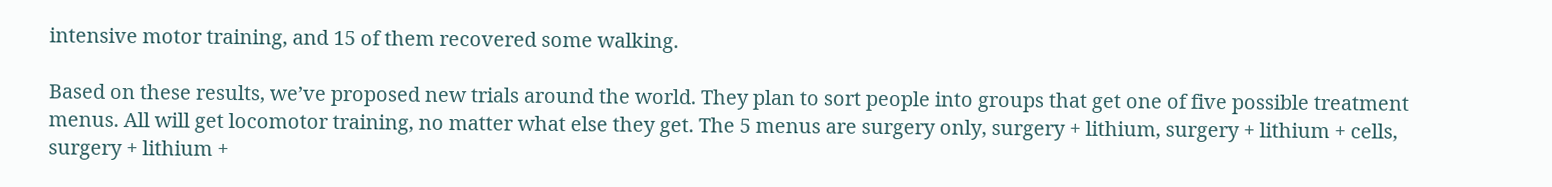intensive motor training, and 15 of them recovered some walking.

Based on these results, we’ve proposed new trials around the world. They plan to sort people into groups that get one of five possible treatment menus. All will get locomotor training, no matter what else they get. The 5 menus are surgery only, surgery + lithium, surgery + lithium + cells, surgery + lithium +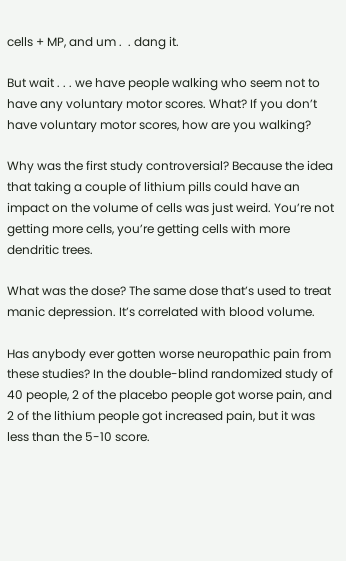cells + MP, and um .  . dang it.

But wait . . . we have people walking who seem not to have any voluntary motor scores. What? If you don’t have voluntary motor scores, how are you walking?

Why was the first study controversial? Because the idea that taking a couple of lithium pills could have an impact on the volume of cells was just weird. You’re not getting more cells, you’re getting cells with more dendritic trees.

What was the dose? The same dose that’s used to treat manic depression. It’s correlated with blood volume.

Has anybody ever gotten worse neuropathic pain from these studies? In the double-blind randomized study of 40 people, 2 of the placebo people got worse pain, and 2 of the lithium people got increased pain, but it was less than the 5-10 score.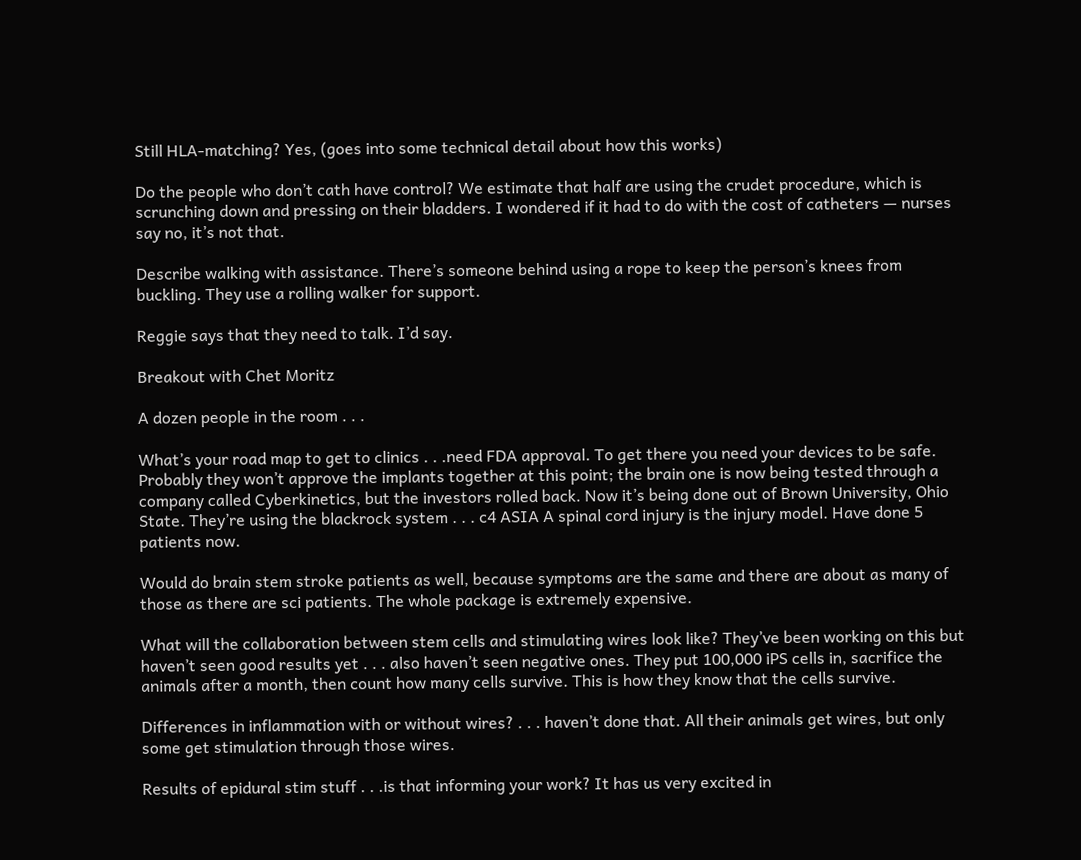Still HLA-matching? Yes, (goes into some technical detail about how this works)

Do the people who don’t cath have control? We estimate that half are using the crudet procedure, which is scrunching down and pressing on their bladders. I wondered if it had to do with the cost of catheters — nurses say no, it’s not that.

Describe walking with assistance. There’s someone behind using a rope to keep the person’s knees from buckling. They use a rolling walker for support.

Reggie says that they need to talk. I’d say.

Breakout with Chet Moritz

A dozen people in the room . . .

What’s your road map to get to clinics . . .need FDA approval. To get there you need your devices to be safe. Probably they won’t approve the implants together at this point; the brain one is now being tested through a company called Cyberkinetics, but the investors rolled back. Now it’s being done out of Brown University, Ohio State. They’re using the blackrock system . . . c4 ASIA A spinal cord injury is the injury model. Have done 5 patients now.

Would do brain stem stroke patients as well, because symptoms are the same and there are about as many of those as there are sci patients. The whole package is extremely expensive.

What will the collaboration between stem cells and stimulating wires look like? They’ve been working on this but haven’t seen good results yet . . . also haven’t seen negative ones. They put 100,000 iPS cells in, sacrifice the animals after a month, then count how many cells survive. This is how they know that the cells survive.

Differences in inflammation with or without wires? . . . haven’t done that. All their animals get wires, but only some get stimulation through those wires.

Results of epidural stim stuff . . .is that informing your work? It has us very excited in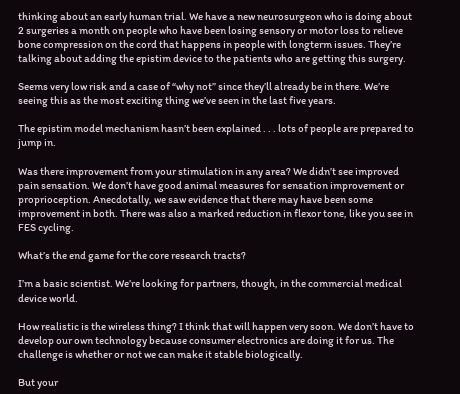thinking about an early human trial. We have a new neurosurgeon who is doing about 2 surgeries a month on people who have been losing sensory or motor loss to relieve bone compression on the cord that happens in people with longterm issues. They’re talking about adding the epistim device to the patients who are getting this surgery.

Seems very low risk and a case of “why not” since they’ll already be in there. We’re seeing this as the most exciting thing we’ve seen in the last five years.

The epistim model mechanism hasn’t been explained . . . lots of people are prepared to jump in.

Was there improvement from your stimulation in any area? We didn’t see improved pain sensation. We don’t have good animal measures for sensation improvement or proprioception. Anecdotally, we saw evidence that there may have been some improvement in both. There was also a marked reduction in flexor tone, like you see in FES cycling.

What’s the end game for the core research tracts?

I’m a basic scientist. We’re looking for partners, though, in the commercial medical device world.

How realistic is the wireless thing? I think that will happen very soon. We don’t have to develop our own technology because consumer electronics are doing it for us. The challenge is whether or not we can make it stable biologically.

But your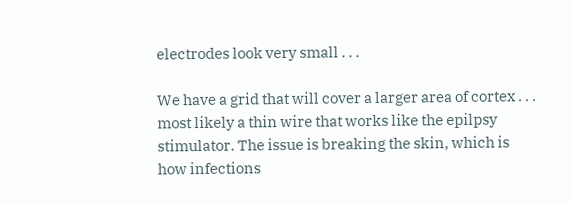electrodes look very small . . .

We have a grid that will cover a larger area of cortex . . . most likely a thin wire that works like the epilpsy stimulator. The issue is breaking the skin, which is how infections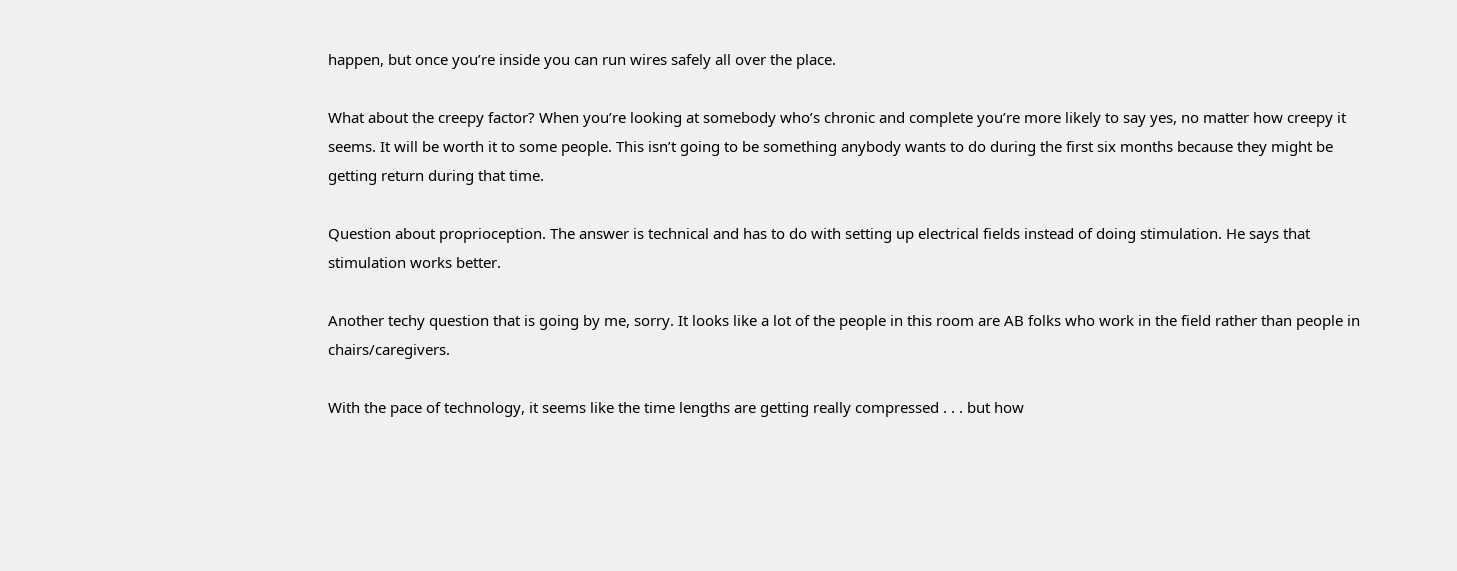happen, but once you’re inside you can run wires safely all over the place.

What about the creepy factor? When you’re looking at somebody who’s chronic and complete you’re more likely to say yes, no matter how creepy it seems. It will be worth it to some people. This isn’t going to be something anybody wants to do during the first six months because they might be getting return during that time.

Question about proprioception. The answer is technical and has to do with setting up electrical fields instead of doing stimulation. He says that stimulation works better.

Another techy question that is going by me, sorry. It looks like a lot of the people in this room are AB folks who work in the field rather than people in chairs/caregivers.

With the pace of technology, it seems like the time lengths are getting really compressed . . . but how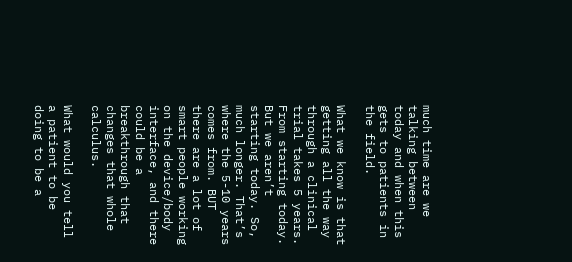much time are we talking between today and when this gets to patients in the field.

What we know is that getting all the way through a clinical trial takes 5 years. From starting today. But we aren’t starting today. So, much longer. That’s where the 5-10 years comes from. BUT there are a lot of smart people working on the device/body interface, and there could be a breakthrough that changes that whole calculus.

What would you tell a patient to be doing to be a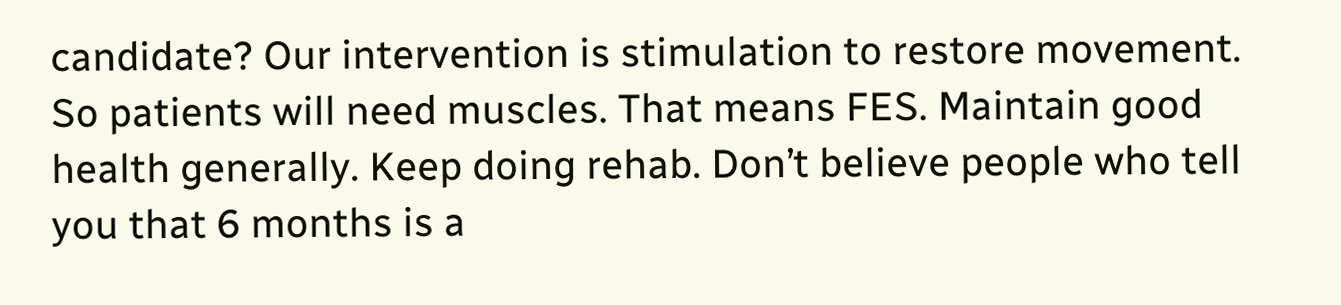candidate? Our intervention is stimulation to restore movement. So patients will need muscles. That means FES. Maintain good health generally. Keep doing rehab. Don’t believe people who tell you that 6 months is a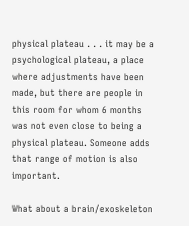physical plateau . . . it may be a psychological plateau, a place where adjustments have been made, but there are people in this room for whom 6 months was not even close to being a physical plateau. Someone adds that range of motion is also important.

What about a brain/exoskeleton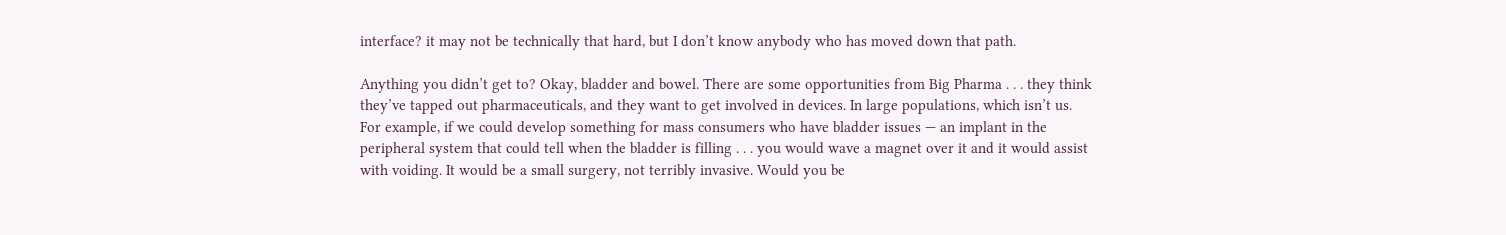interface? it may not be technically that hard, but I don’t know anybody who has moved down that path.

Anything you didn’t get to? Okay, bladder and bowel. There are some opportunities from Big Pharma . . . they think they’ve tapped out pharmaceuticals, and they want to get involved in devices. In large populations, which isn’t us. For example, if we could develop something for mass consumers who have bladder issues — an implant in the peripheral system that could tell when the bladder is filling . . . you would wave a magnet over it and it would assist with voiding. It would be a small surgery, not terribly invasive. Would you be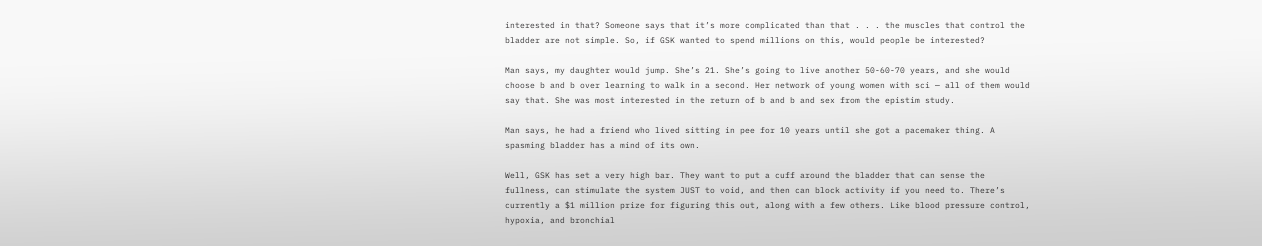interested in that? Someone says that it’s more complicated than that . . . the muscles that control the bladder are not simple. So, if GSK wanted to spend millions on this, would people be interested?

Man says, my daughter would jump. She’s 21. She’s going to live another 50-60-70 years, and she would choose b and b over learning to walk in a second. Her network of young women with sci — all of them would say that. She was most interested in the return of b and b and sex from the epistim study.

Man says, he had a friend who lived sitting in pee for 10 years until she got a pacemaker thing. A spasming bladder has a mind of its own.

Well, GSK has set a very high bar. They want to put a cuff around the bladder that can sense the fullness, can stimulate the system JUST to void, and then can block activity if you need to. There’s currently a $1 million prize for figuring this out, along with a few others. Like blood pressure control, hypoxia, and bronchial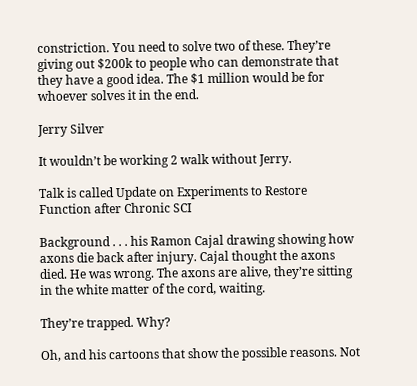constriction. You need to solve two of these. They’re giving out $200k to people who can demonstrate that they have a good idea. The $1 million would be for whoever solves it in the end.

Jerry Silver

It wouldn’t be working 2 walk without Jerry.

Talk is called Update on Experiments to Restore Function after Chronic SCI

Background . . . his Ramon Cajal drawing showing how axons die back after injury. Cajal thought the axons died. He was wrong. The axons are alive, they’re sitting in the white matter of the cord, waiting.

They’re trapped. Why?

Oh, and his cartoons that show the possible reasons. Not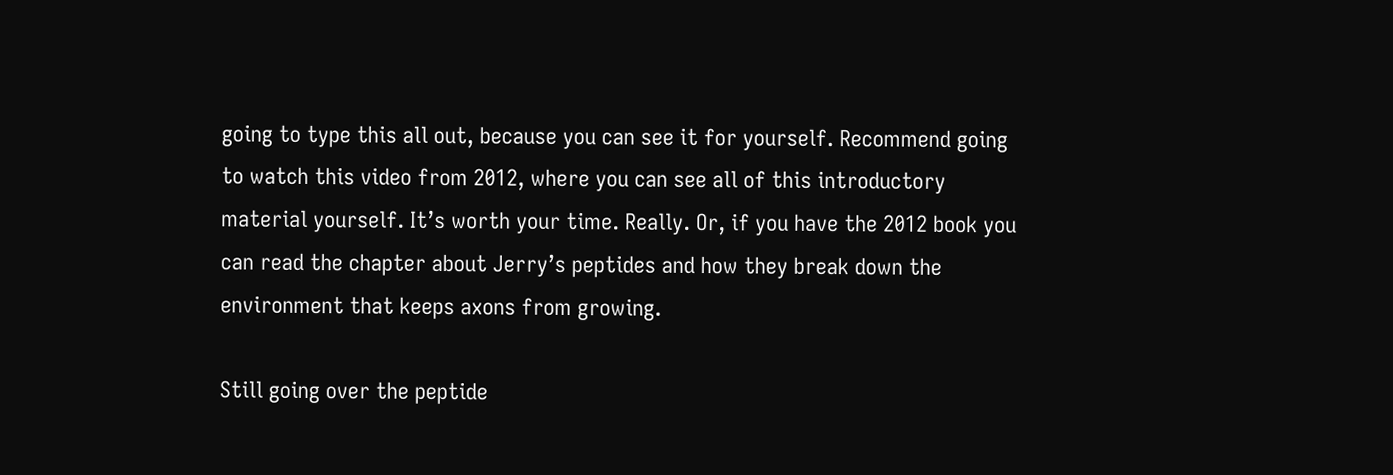going to type this all out, because you can see it for yourself. Recommend going to watch this video from 2012, where you can see all of this introductory material yourself. It’s worth your time. Really. Or, if you have the 2012 book you can read the chapter about Jerry’s peptides and how they break down the environment that keeps axons from growing.

Still going over the peptide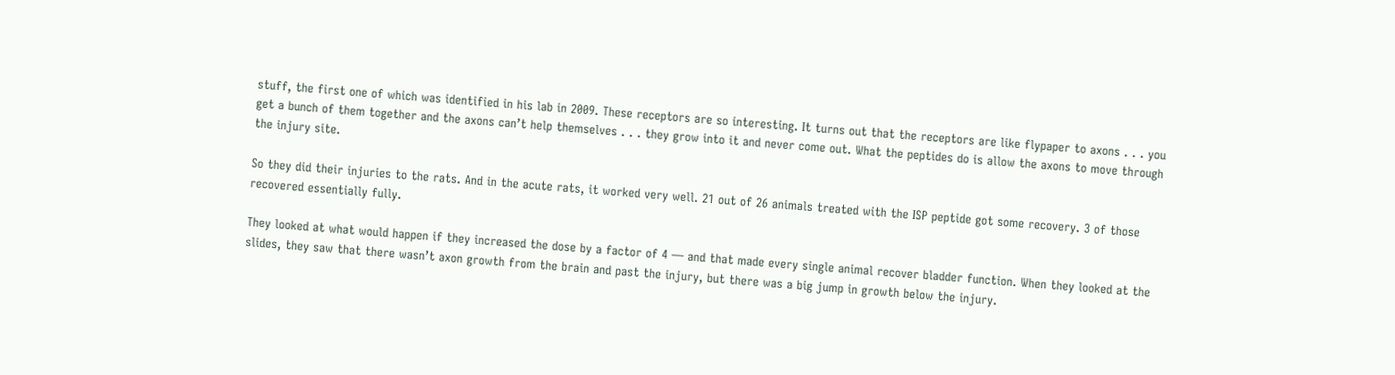stuff, the first one of which was identified in his lab in 2009. These receptors are so interesting. It turns out that the receptors are like flypaper to axons . . . you get a bunch of them together and the axons can’t help themselves . . . they grow into it and never come out. What the peptides do is allow the axons to move through the injury site.

So they did their injuries to the rats. And in the acute rats, it worked very well. 21 out of 26 animals treated with the ISP peptide got some recovery. 3 of those recovered essentially fully.

They looked at what would happen if they increased the dose by a factor of 4 — and that made every single animal recover bladder function. When they looked at the slides, they saw that there wasn’t axon growth from the brain and past the injury, but there was a big jump in growth below the injury.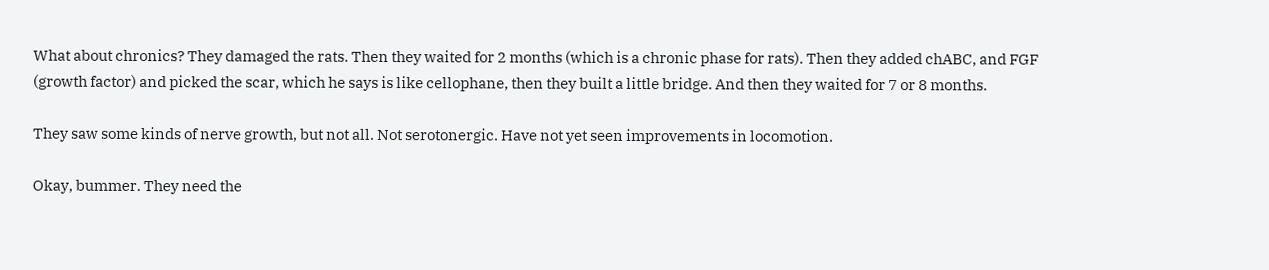What about chronics? They damaged the rats. Then they waited for 2 months (which is a chronic phase for rats). Then they added chABC, and FGF (growth factor) and picked the scar, which he says is like cellophane, then they built a little bridge. And then they waited for 7 or 8 months.

They saw some kinds of nerve growth, but not all. Not serotonergic. Have not yet seen improvements in locomotion.

Okay, bummer. They need the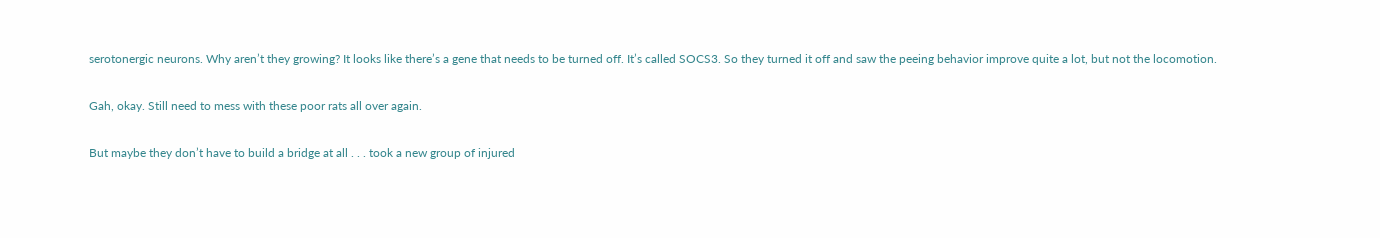serotonergic neurons. Why aren’t they growing? It looks like there’s a gene that needs to be turned off. It’s called SOCS3. So they turned it off and saw the peeing behavior improve quite a lot, but not the locomotion.

Gah, okay. Still need to mess with these poor rats all over again.

But maybe they don’t have to build a bridge at all . . . took a new group of injured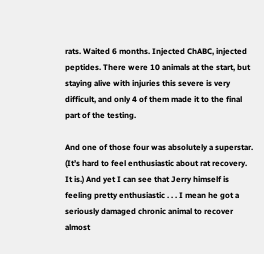rats. Waited 6 months. Injected ChABC, injected peptides. There were 10 animals at the start, but staying alive with injuries this severe is very difficult, and only 4 of them made it to the final part of the testing.

And one of those four was absolutely a superstar. (It’s hard to feel enthusiastic about rat recovery. It is.) And yet I can see that Jerry himself is feeling pretty enthusiastic . . . I mean he got a seriously damaged chronic animal to recover almost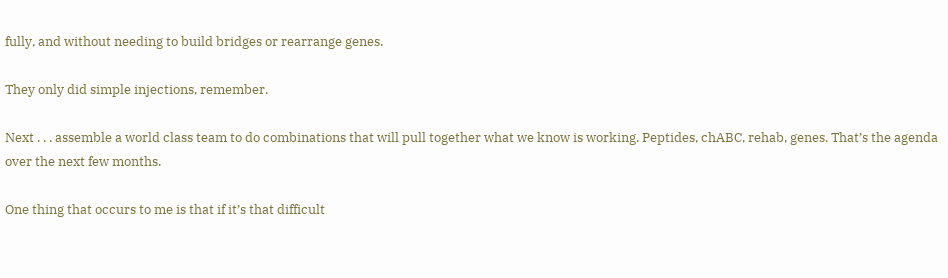fully, and without needing to build bridges or rearrange genes.

They only did simple injections, remember.

Next . . . assemble a world class team to do combinations that will pull together what we know is working. Peptides, chABC, rehab, genes. That’s the agenda over the next few months.

One thing that occurs to me is that if it’s that difficult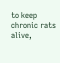to keep chronic rats alive,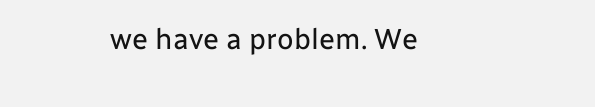we have a problem. We